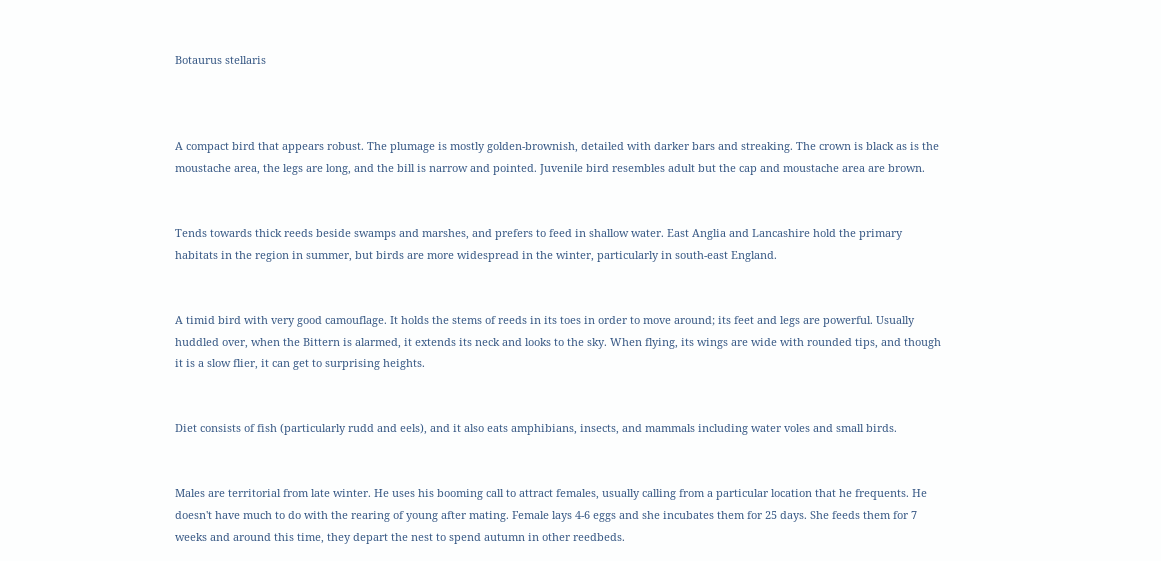Botaurus stellaris



A compact bird that appears robust. The plumage is mostly golden-brownish, detailed with darker bars and streaking. The crown is black as is the moustache area, the legs are long, and the bill is narrow and pointed. Juvenile bird resembles adult but the cap and moustache area are brown.


Tends towards thick reeds beside swamps and marshes, and prefers to feed in shallow water. East Anglia and Lancashire hold the primary habitats in the region in summer, but birds are more widespread in the winter, particularly in south-east England.


A timid bird with very good camouflage. It holds the stems of reeds in its toes in order to move around; its feet and legs are powerful. Usually huddled over, when the Bittern is alarmed, it extends its neck and looks to the sky. When flying, its wings are wide with rounded tips, and though it is a slow flier, it can get to surprising heights.


Diet consists of fish (particularly rudd and eels), and it also eats amphibians, insects, and mammals including water voles and small birds.


Males are territorial from late winter. He uses his booming call to attract females, usually calling from a particular location that he frequents. He doesn't have much to do with the rearing of young after mating. Female lays 4-6 eggs and she incubates them for 25 days. She feeds them for 7 weeks and around this time, they depart the nest to spend autumn in other reedbeds.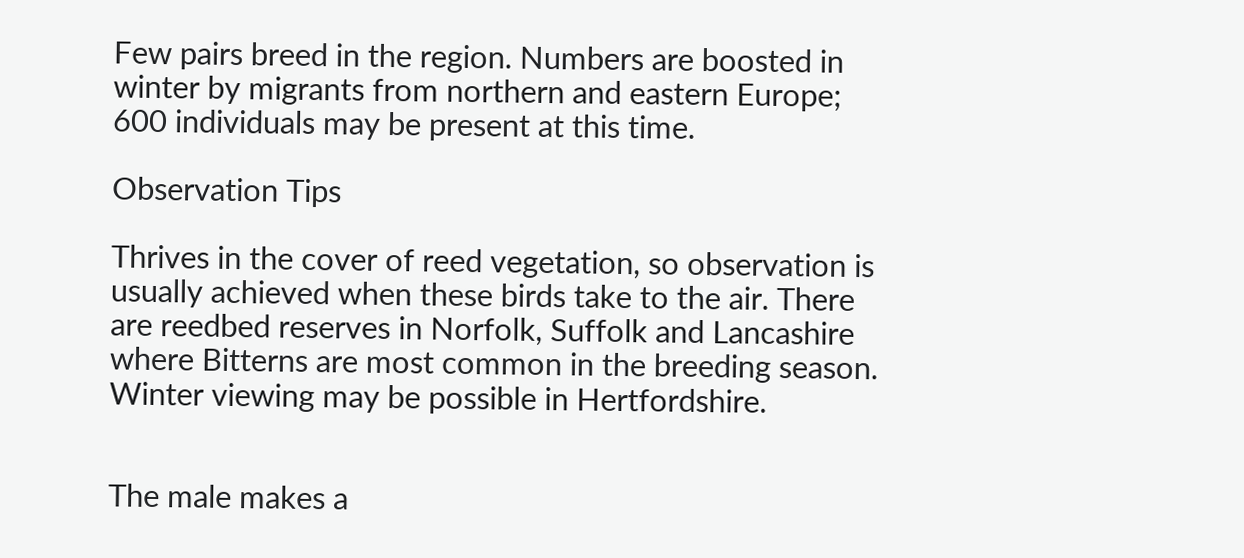Few pairs breed in the region. Numbers are boosted in winter by migrants from northern and eastern Europe; 600 individuals may be present at this time.

Observation Tips

Thrives in the cover of reed vegetation, so observation is usually achieved when these birds take to the air. There are reedbed reserves in Norfolk, Suffolk and Lancashire where Bitterns are most common in the breeding season. Winter viewing may be possible in Hertfordshire.


The male makes a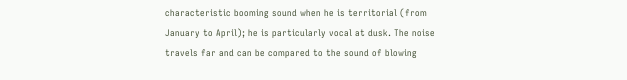characteristic booming sound when he is territorial (from January to April); he is particularly vocal at dusk. The noise travels far and can be compared to the sound of blowing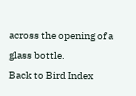across the opening of a glass bottle.
Back to Bird Index